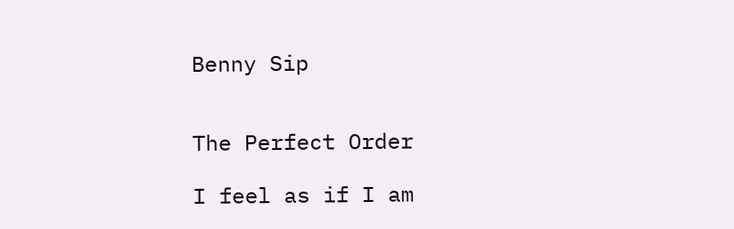Benny Sip


The Perfect Order

I feel as if I am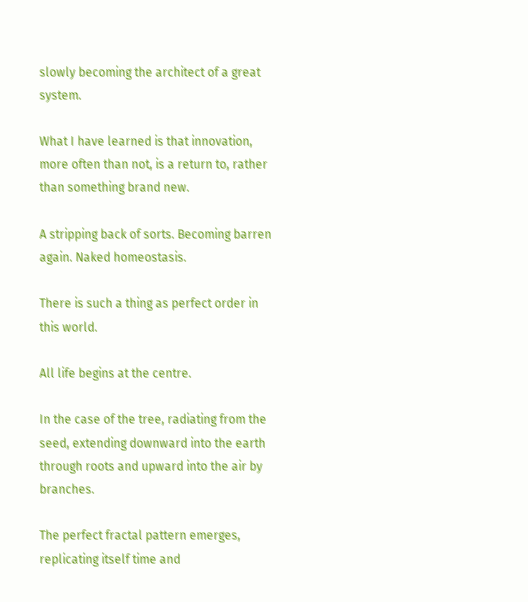slowly becoming the architect of a great system.

What I have learned is that innovation, more often than not, is a return to, rather than something brand new.

A stripping back of sorts. Becoming barren again. Naked homeostasis.

There is such a thing as perfect order in this world.

All life begins at the centre.

In the case of the tree, radiating from the seed, extending downward into the earth through roots and upward into the air by branches.

The perfect fractal pattern emerges, replicating itself time and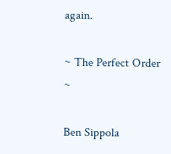again.

~ The Perfect Order ~

Ben Sippola